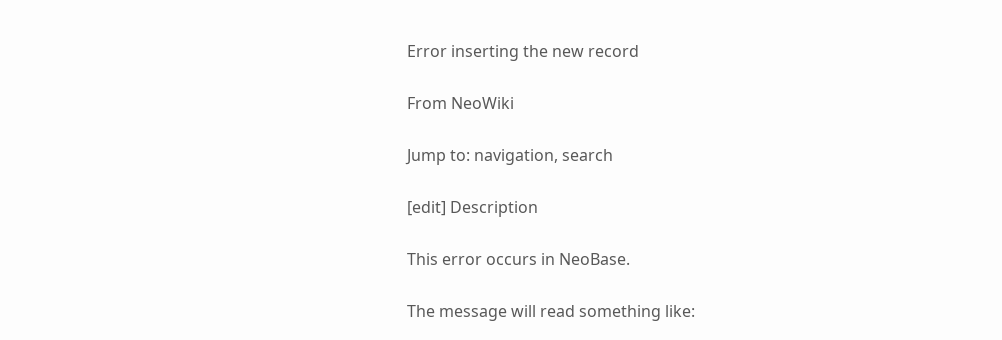Error inserting the new record

From NeoWiki

Jump to: navigation, search

[edit] Description

This error occurs in NeoBase.

The message will read something like: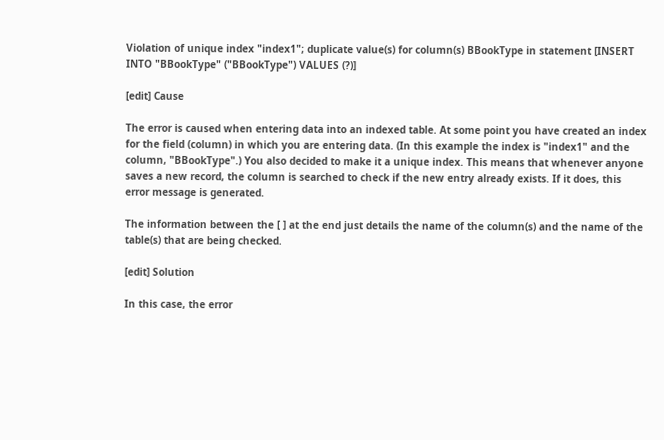Violation of unique index "index1"; duplicate value(s) for column(s) BBookType in statement [INSERT INTO "BBookType" ("BBookType") VALUES (?)]

[edit] Cause

The error is caused when entering data into an indexed table. At some point you have created an index for the field (column) in which you are entering data. (In this example the index is "index1" and the column, "BBookType".) You also decided to make it a unique index. This means that whenever anyone saves a new record, the column is searched to check if the new entry already exists. If it does, this error message is generated.

The information between the [ ] at the end just details the name of the column(s) and the name of the table(s) that are being checked.

[edit] Solution

In this case, the error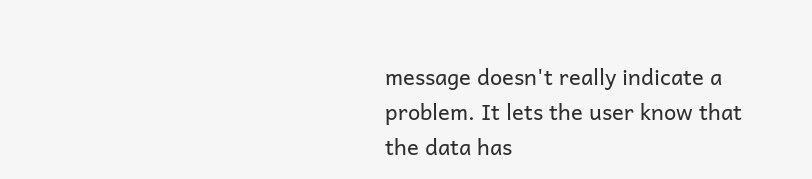message doesn't really indicate a problem. It lets the user know that the data has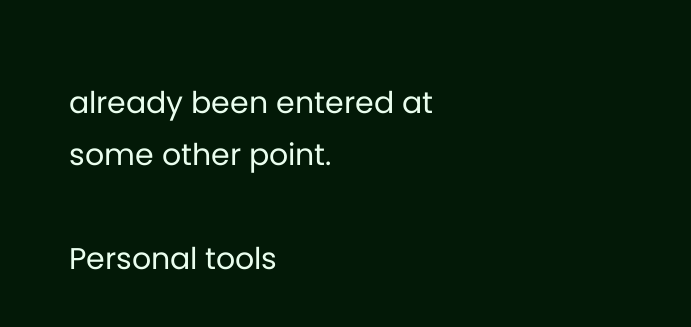already been entered at some other point.

Personal tools